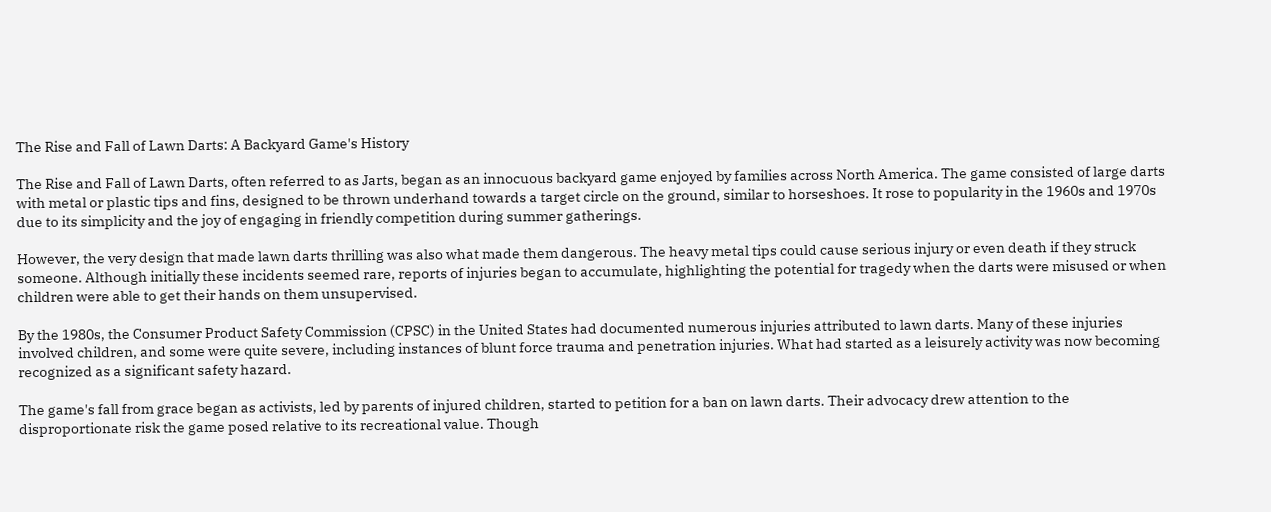The Rise and Fall of Lawn Darts: A Backyard Game's History

The Rise and Fall of Lawn Darts, often referred to as Jarts, began as an innocuous backyard game enjoyed by families across North America. The game consisted of large darts with metal or plastic tips and fins, designed to be thrown underhand towards a target circle on the ground, similar to horseshoes. It rose to popularity in the 1960s and 1970s due to its simplicity and the joy of engaging in friendly competition during summer gatherings.

However, the very design that made lawn darts thrilling was also what made them dangerous. The heavy metal tips could cause serious injury or even death if they struck someone. Although initially these incidents seemed rare, reports of injuries began to accumulate, highlighting the potential for tragedy when the darts were misused or when children were able to get their hands on them unsupervised.

By the 1980s, the Consumer Product Safety Commission (CPSC) in the United States had documented numerous injuries attributed to lawn darts. Many of these injuries involved children, and some were quite severe, including instances of blunt force trauma and penetration injuries. What had started as a leisurely activity was now becoming recognized as a significant safety hazard.

The game's fall from grace began as activists, led by parents of injured children, started to petition for a ban on lawn darts. Their advocacy drew attention to the disproportionate risk the game posed relative to its recreational value. Though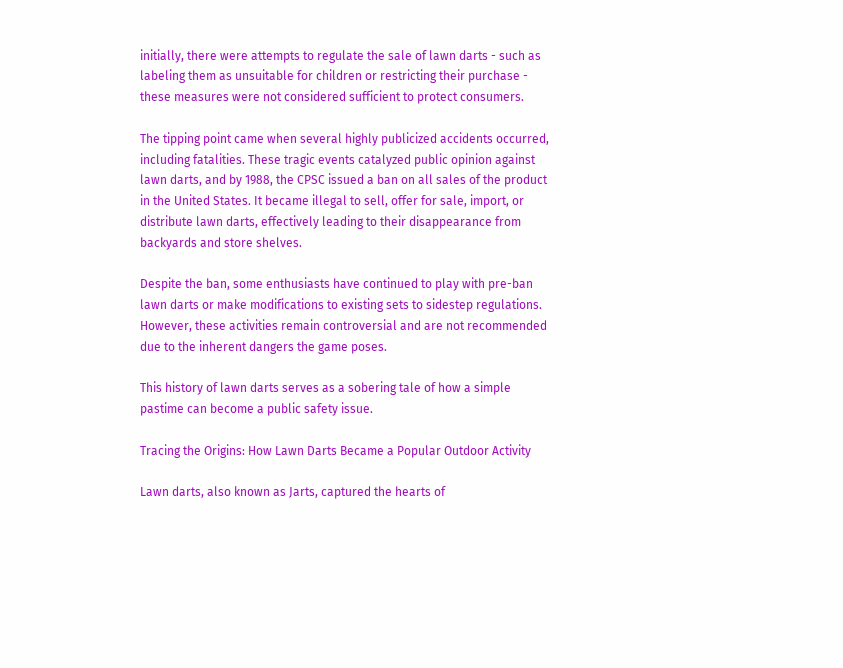initially, there were attempts to regulate the sale of lawn darts - such as labeling them as unsuitable for children or restricting their purchase - these measures were not considered sufficient to protect consumers.

The tipping point came when several highly publicized accidents occurred, including fatalities. These tragic events catalyzed public opinion against lawn darts, and by 1988, the CPSC issued a ban on all sales of the product in the United States. It became illegal to sell, offer for sale, import, or distribute lawn darts, effectively leading to their disappearance from backyards and store shelves.

Despite the ban, some enthusiasts have continued to play with pre-ban lawn darts or make modifications to existing sets to sidestep regulations. However, these activities remain controversial and are not recommended due to the inherent dangers the game poses.

This history of lawn darts serves as a sobering tale of how a simple pastime can become a public safety issue.

Tracing the Origins: How Lawn Darts Became a Popular Outdoor Activity

Lawn darts, also known as Jarts, captured the hearts of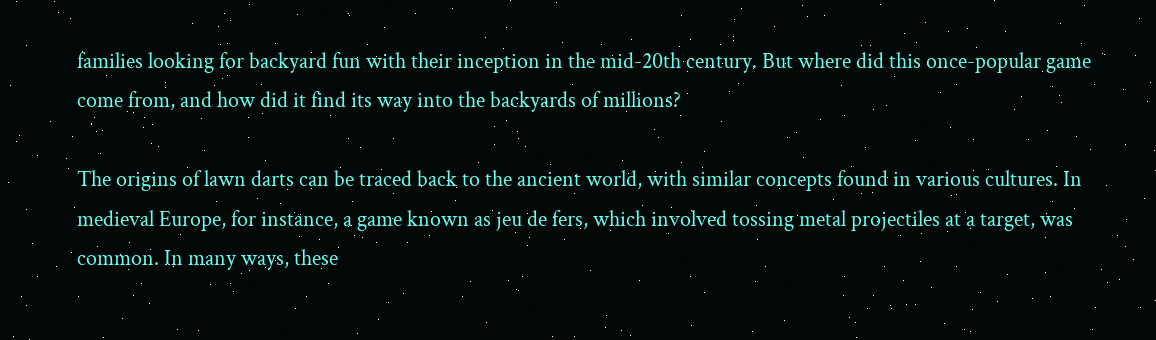families looking for backyard fun with their inception in the mid-20th century. But where did this once-popular game come from, and how did it find its way into the backyards of millions?

The origins of lawn darts can be traced back to the ancient world, with similar concepts found in various cultures. In medieval Europe, for instance, a game known as jeu de fers, which involved tossing metal projectiles at a target, was common. In many ways, these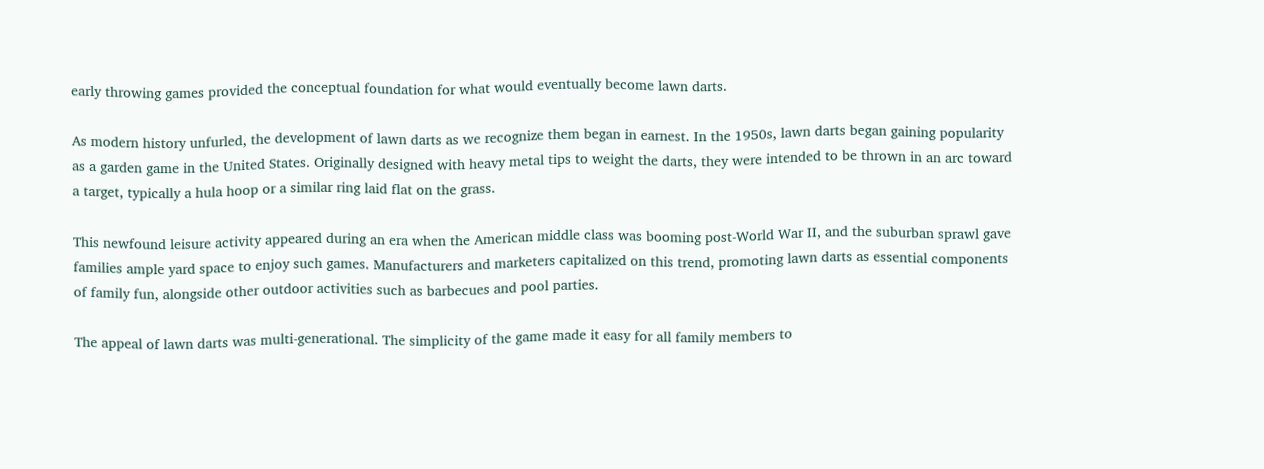early throwing games provided the conceptual foundation for what would eventually become lawn darts.

As modern history unfurled, the development of lawn darts as we recognize them began in earnest. In the 1950s, lawn darts began gaining popularity as a garden game in the United States. Originally designed with heavy metal tips to weight the darts, they were intended to be thrown in an arc toward a target, typically a hula hoop or a similar ring laid flat on the grass.

This newfound leisure activity appeared during an era when the American middle class was booming post-World War II, and the suburban sprawl gave families ample yard space to enjoy such games. Manufacturers and marketers capitalized on this trend, promoting lawn darts as essential components of family fun, alongside other outdoor activities such as barbecues and pool parties.

The appeal of lawn darts was multi-generational. The simplicity of the game made it easy for all family members to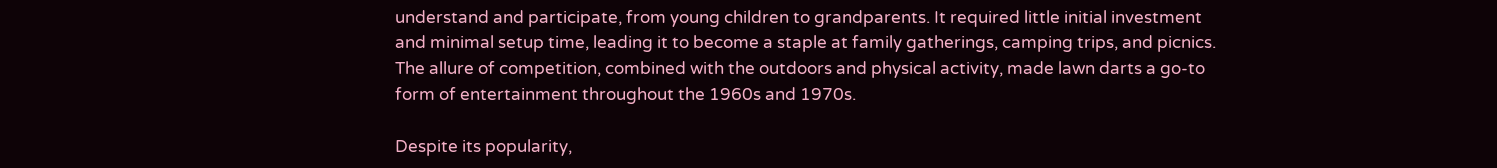understand and participate, from young children to grandparents. It required little initial investment and minimal setup time, leading it to become a staple at family gatherings, camping trips, and picnics. The allure of competition, combined with the outdoors and physical activity, made lawn darts a go-to form of entertainment throughout the 1960s and 1970s.

Despite its popularity,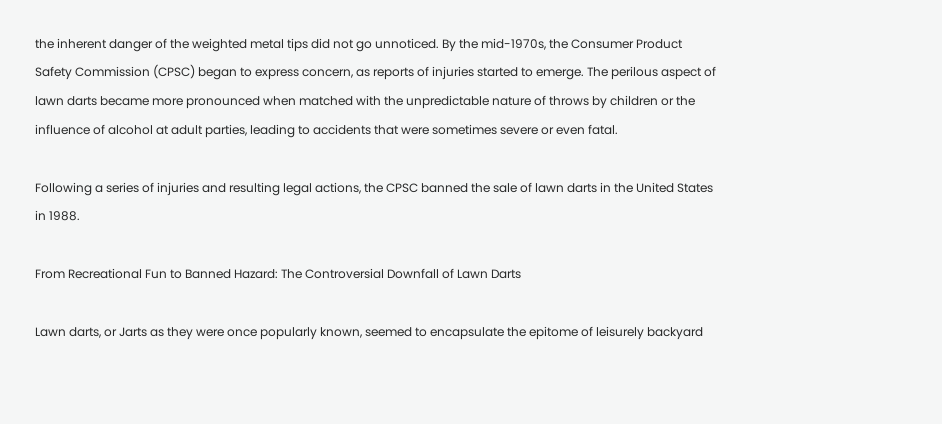the inherent danger of the weighted metal tips did not go unnoticed. By the mid-1970s, the Consumer Product Safety Commission (CPSC) began to express concern, as reports of injuries started to emerge. The perilous aspect of lawn darts became more pronounced when matched with the unpredictable nature of throws by children or the influence of alcohol at adult parties, leading to accidents that were sometimes severe or even fatal.

Following a series of injuries and resulting legal actions, the CPSC banned the sale of lawn darts in the United States in 1988.

From Recreational Fun to Banned Hazard: The Controversial Downfall of Lawn Darts

Lawn darts, or Jarts as they were once popularly known, seemed to encapsulate the epitome of leisurely backyard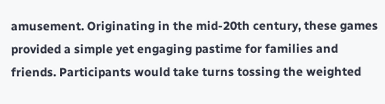amusement. Originating in the mid-20th century, these games provided a simple yet engaging pastime for families and friends. Participants would take turns tossing the weighted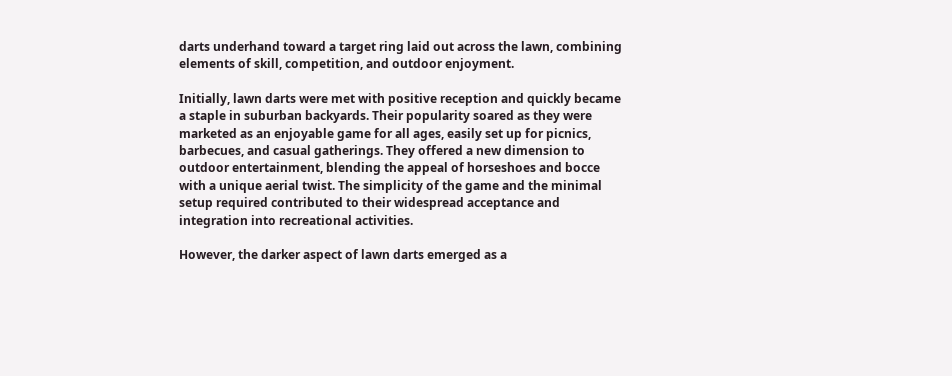darts underhand toward a target ring laid out across the lawn, combining elements of skill, competition, and outdoor enjoyment.

Initially, lawn darts were met with positive reception and quickly became a staple in suburban backyards. Their popularity soared as they were marketed as an enjoyable game for all ages, easily set up for picnics, barbecues, and casual gatherings. They offered a new dimension to outdoor entertainment, blending the appeal of horseshoes and bocce with a unique aerial twist. The simplicity of the game and the minimal setup required contributed to their widespread acceptance and integration into recreational activities.

However, the darker aspect of lawn darts emerged as a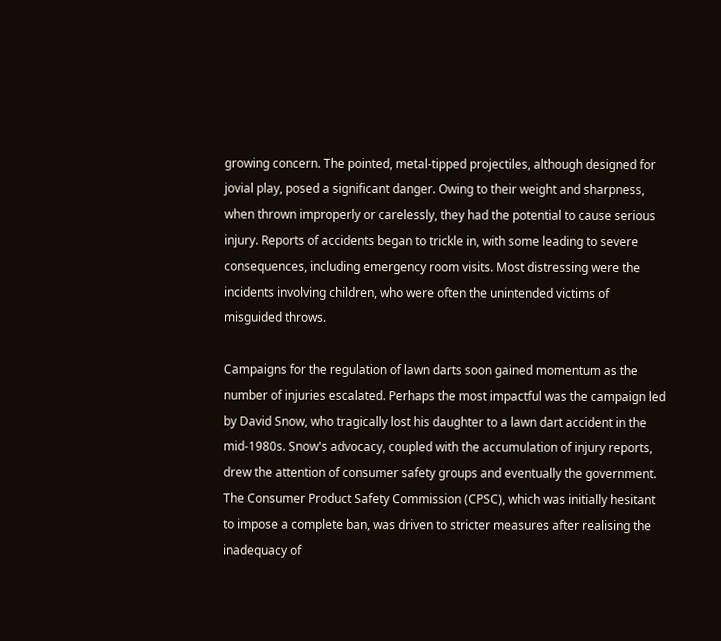growing concern. The pointed, metal-tipped projectiles, although designed for jovial play, posed a significant danger. Owing to their weight and sharpness, when thrown improperly or carelessly, they had the potential to cause serious injury. Reports of accidents began to trickle in, with some leading to severe consequences, including emergency room visits. Most distressing were the incidents involving children, who were often the unintended victims of misguided throws.

Campaigns for the regulation of lawn darts soon gained momentum as the number of injuries escalated. Perhaps the most impactful was the campaign led by David Snow, who tragically lost his daughter to a lawn dart accident in the mid-1980s. Snow's advocacy, coupled with the accumulation of injury reports, drew the attention of consumer safety groups and eventually the government. The Consumer Product Safety Commission (CPSC), which was initially hesitant to impose a complete ban, was driven to stricter measures after realising the inadequacy of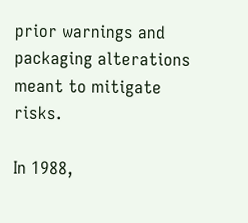prior warnings and packaging alterations meant to mitigate risks.

In 1988,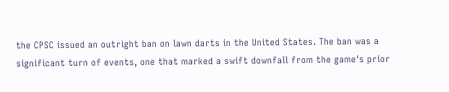the CPSC issued an outright ban on lawn darts in the United States. The ban was a significant turn of events, one that marked a swift downfall from the game's prior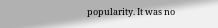popularity. It was no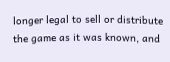longer legal to sell or distribute the game as it was known, and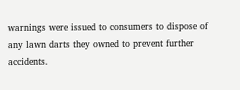warnings were issued to consumers to dispose of any lawn darts they owned to prevent further accidents.